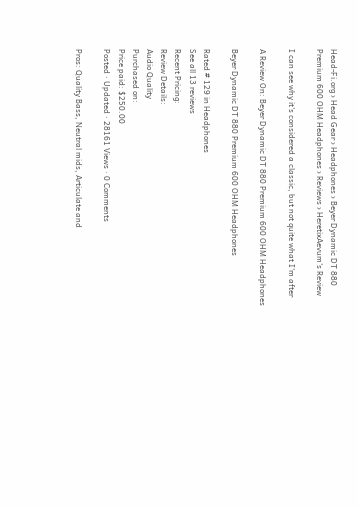Head-Fi.org › Head Gear › Headphones › Beyer Dynamic DT 880 Premium 600 OHM Headphones › Reviews › HeretixAevum's Review

I can see why it's considered a classic, but not quite what I'm after

A Review On: Beyer Dynamic DT 880 Premium 600 OHM Headphones

Beyer Dynamic DT 880 Premium 600 OHM Headphones

Rated # 129 in Headphones
See all 13 reviews
Recent Pricing:
Review Details:
Audio Quality
Purchased on:
Price paid: $250.00
Posted · Updated · 28161 Views · 0 Comments

Pros: Quality Bass, Neutral mids, Articulate and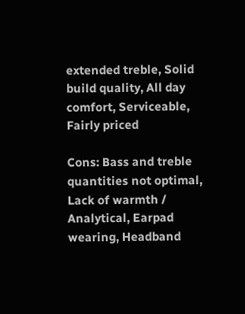extended treble, Solid build quality, All day comfort, Serviceable, Fairly priced

Cons: Bass and treble quantities not optimal, Lack of warmth / Analytical, Earpad wearing, Headband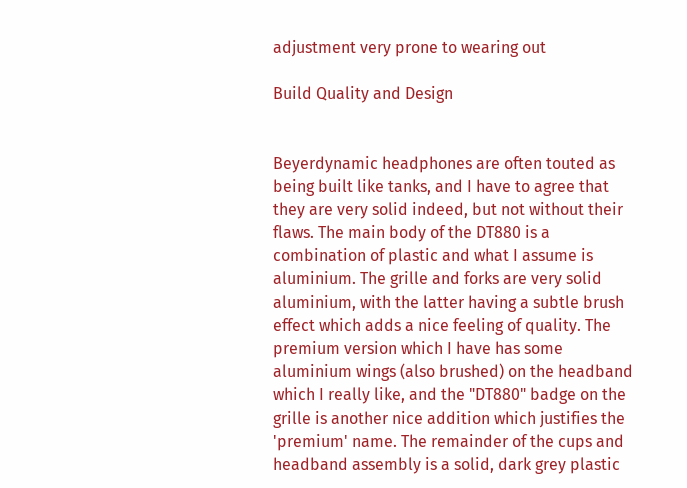adjustment very prone to wearing out

Build Quality and Design


Beyerdynamic headphones are often touted as being built like tanks, and I have to agree that they are very solid indeed, but not without their flaws. The main body of the DT880 is a combination of plastic and what I assume is aluminium. The grille and forks are very solid aluminium, with the latter having a subtle brush effect which adds a nice feeling of quality. The premium version which I have has some aluminium wings (also brushed) on the headband which I really like, and the "DT880" badge on the grille is another nice addition which justifies the 'premium' name. The remainder of the cups and headband assembly is a solid, dark grey plastic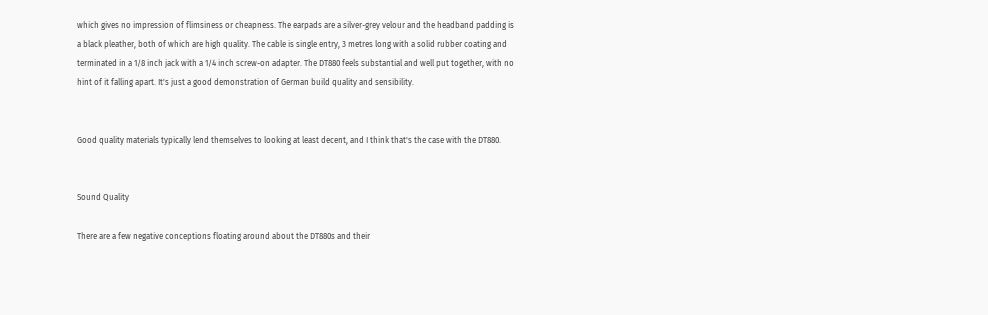which gives no impression of flimsiness or cheapness. The earpads are a silver-grey velour and the headband padding is a black pleather, both of which are high quality. The cable is single entry, 3 metres long with a solid rubber coating and terminated in a 1/8 inch jack with a 1/4 inch screw-on adapter. The DT880 feels substantial and well put together, with no hint of it falling apart. It's just a good demonstration of German build quality and sensibility.


Good quality materials typically lend themselves to looking at least decent, and I think that's the case with the DT880.


Sound Quality

There are a few negative conceptions floating around about the DT880s and their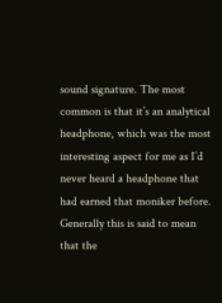sound signature. The most common is that it’s an analytical headphone, which was the most interesting aspect for me as I’d never heard a headphone that had earned that moniker before. Generally this is said to mean that the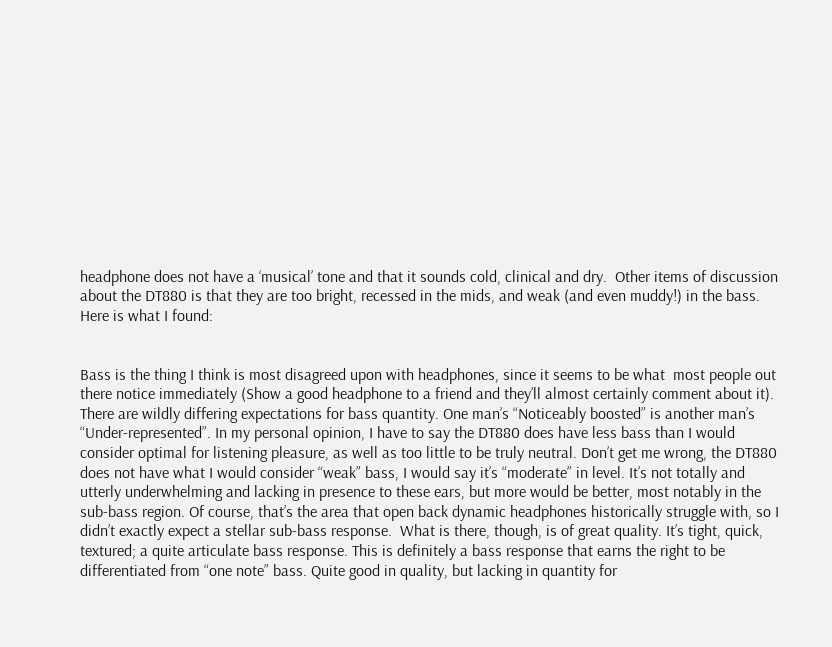headphone does not have a ‘musical’ tone and that it sounds cold, clinical and dry.  Other items of discussion about the DT880 is that they are too bright, recessed in the mids, and weak (and even muddy!) in the bass. Here is what I found:


Bass is the thing I think is most disagreed upon with headphones, since it seems to be what  most people out there notice immediately (Show a good headphone to a friend and they’ll almost certainly comment about it). There are wildly differing expectations for bass quantity. One man’s “Noticeably boosted” is another man’s “Under-represented”. In my personal opinion, I have to say the DT880 does have less bass than I would consider optimal for listening pleasure, as well as too little to be truly neutral. Don’t get me wrong, the DT880 does not have what I would consider “weak” bass, I would say it’s “moderate” in level. It’s not totally and utterly underwhelming and lacking in presence to these ears, but more would be better, most notably in the sub-bass region. Of course, that’s the area that open back dynamic headphones historically struggle with, so I didn’t exactly expect a stellar sub-bass response.  What is there, though, is of great quality. It’s tight, quick, textured; a quite articulate bass response. This is definitely a bass response that earns the right to be differentiated from “one note” bass. Quite good in quality, but lacking in quantity for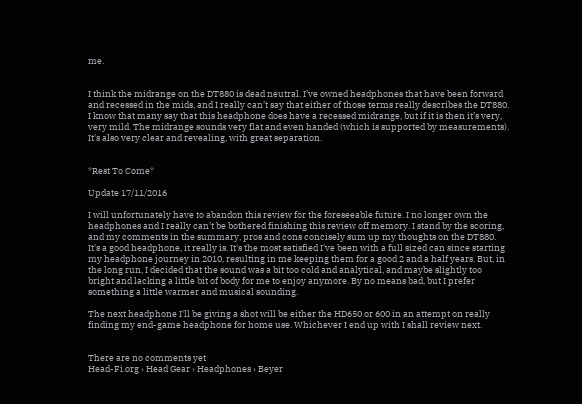me.


I think the midrange on the DT880 is dead neutral. I’ve owned headphones that have been forward and recessed in the mids, and I really can’t say that either of those terms really describes the DT880. I know that many say that this headphone does have a recessed midrange, but if it is then it’s very, very mild. The midrange sounds very flat and even handed (which is supported by measurements). It's also very clear and revealing, with great separation.


*Rest To Come*

Update 17/11/2016

I will unfortunately have to abandon this review for the foreseeable future. I no longer own the headphones and I really can't be bothered finishing this review off memory. I stand by the scoring, and my comments in the summary, pros and cons concisely sum up my thoughts on the DT880. It's a good headphone, it really is. It's the most satisfied I've been with a full sized can since starting my headphone journey in 2010, resulting in me keeping them for a good 2 and a half years. But, in the long run, I decided that the sound was a bit too cold and analytical, and maybe slightly too bright and lacking a little bit of body for me to enjoy anymore. By no means bad, but I prefer something a little warmer and musical sounding.

The next headphone I'll be giving a shot will be either the HD650 or 600 in an attempt on really finding my end-game headphone for home use. Whichever I end up with I shall review next.


There are no comments yet
Head-Fi.org › Head Gear › Headphones › Beyer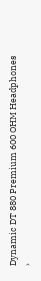Dynamic DT 880 Premium 600 OHM Headphones ›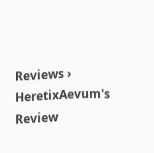Reviews › HeretixAevum's Review